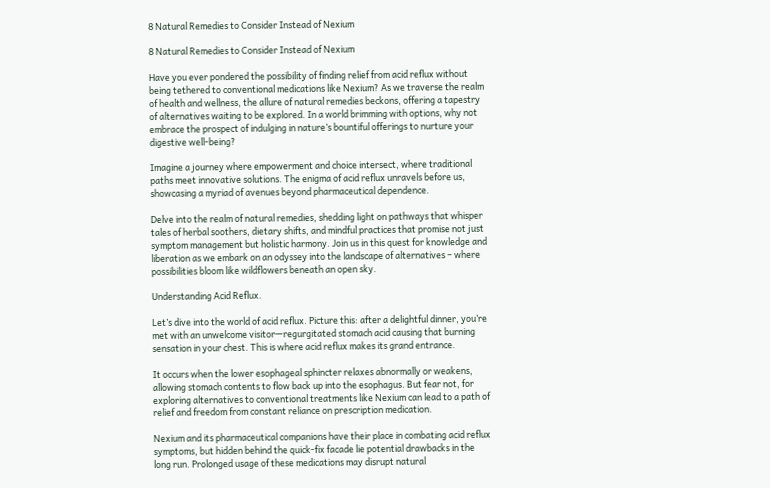8 Natural Remedies to Consider Instead of Nexium

8 Natural Remedies to Consider Instead of Nexium

Have you ever pondered the possibility of finding relief from acid reflux without being tethered to conventional medications like Nexium? As we traverse the realm of health and wellness, the allure of natural remedies beckons, offering a tapestry of alternatives waiting to be explored. In a world brimming with options, why not embrace the prospect of indulging in nature’s bountiful offerings to nurture your digestive well-being?

Imagine a journey where empowerment and choice intersect, where traditional paths meet innovative solutions. The enigma of acid reflux unravels before us, showcasing a myriad of avenues beyond pharmaceutical dependence.

Delve into the realm of natural remedies, shedding light on pathways that whisper tales of herbal soothers, dietary shifts, and mindful practices that promise not just symptom management but holistic harmony. Join us in this quest for knowledge and liberation as we embark on an odyssey into the landscape of alternatives – where possibilities bloom like wildflowers beneath an open sky.

Understanding Acid Reflux.

Let’s dive into the world of acid reflux. Picture this: after a delightful dinner, you’re met with an unwelcome visitor—regurgitated stomach acid causing that burning sensation in your chest. This is where acid reflux makes its grand entrance.

It occurs when the lower esophageal sphincter relaxes abnormally or weakens, allowing stomach contents to flow back up into the esophagus. But fear not, for exploring alternatives to conventional treatments like Nexium can lead to a path of relief and freedom from constant reliance on prescription medication.

Nexium and its pharmaceutical companions have their place in combating acid reflux symptoms, but hidden behind the quick-fix facade lie potential drawbacks in the long run. Prolonged usage of these medications may disrupt natural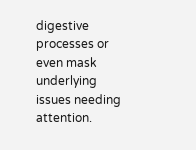digestive processes or even mask underlying issues needing attention.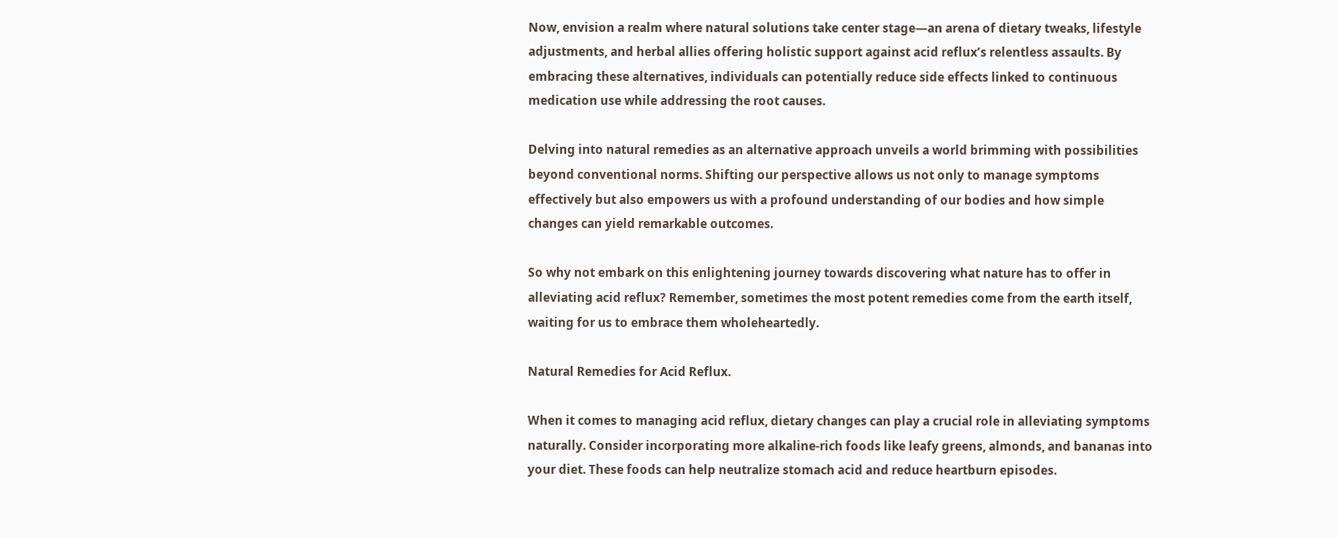Now, envision a realm where natural solutions take center stage—an arena of dietary tweaks, lifestyle adjustments, and herbal allies offering holistic support against acid reflux’s relentless assaults. By embracing these alternatives, individuals can potentially reduce side effects linked to continuous medication use while addressing the root causes.

Delving into natural remedies as an alternative approach unveils a world brimming with possibilities beyond conventional norms. Shifting our perspective allows us not only to manage symptoms effectively but also empowers us with a profound understanding of our bodies and how simple changes can yield remarkable outcomes.

So why not embark on this enlightening journey towards discovering what nature has to offer in alleviating acid reflux? Remember, sometimes the most potent remedies come from the earth itself, waiting for us to embrace them wholeheartedly.

Natural Remedies for Acid Reflux.

When it comes to managing acid reflux, dietary changes can play a crucial role in alleviating symptoms naturally. Consider incorporating more alkaline-rich foods like leafy greens, almonds, and bananas into your diet. These foods can help neutralize stomach acid and reduce heartburn episodes.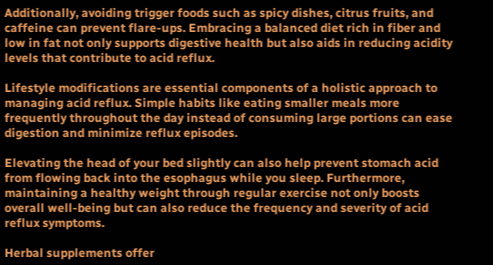Additionally, avoiding trigger foods such as spicy dishes, citrus fruits, and caffeine can prevent flare-ups. Embracing a balanced diet rich in fiber and low in fat not only supports digestive health but also aids in reducing acidity levels that contribute to acid reflux.

Lifestyle modifications are essential components of a holistic approach to managing acid reflux. Simple habits like eating smaller meals more frequently throughout the day instead of consuming large portions can ease digestion and minimize reflux episodes.

Elevating the head of your bed slightly can also help prevent stomach acid from flowing back into the esophagus while you sleep. Furthermore, maintaining a healthy weight through regular exercise not only boosts overall well-being but can also reduce the frequency and severity of acid reflux symptoms.

Herbal supplements offer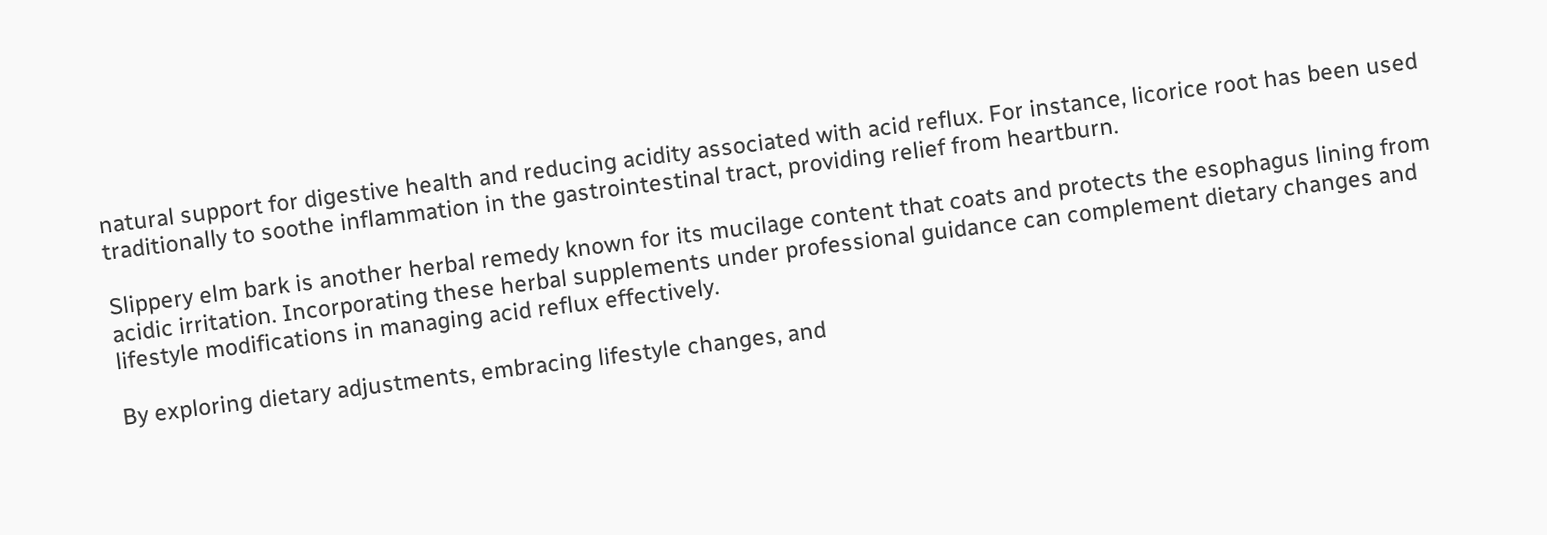natural support for digestive health and reducing acidity associated with acid reflux. For instance, licorice root has been used traditionally to soothe inflammation in the gastrointestinal tract, providing relief from heartburn.

Slippery elm bark is another herbal remedy known for its mucilage content that coats and protects the esophagus lining from acidic irritation. Incorporating these herbal supplements under professional guidance can complement dietary changes and lifestyle modifications in managing acid reflux effectively.

By exploring dietary adjustments, embracing lifestyle changes, and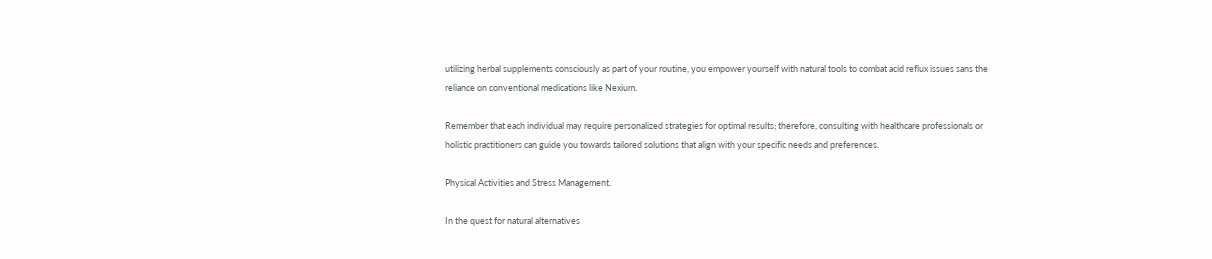utilizing herbal supplements consciously as part of your routine, you empower yourself with natural tools to combat acid reflux issues sans the reliance on conventional medications like Nexium.

Remember that each individual may require personalized strategies for optimal results; therefore, consulting with healthcare professionals or holistic practitioners can guide you towards tailored solutions that align with your specific needs and preferences.

Physical Activities and Stress Management.

In the quest for natural alternatives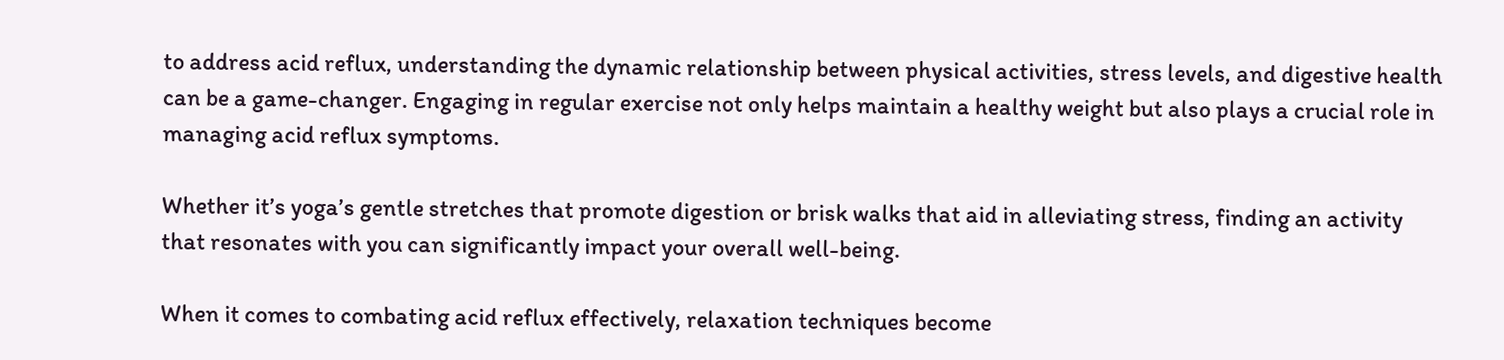to address acid reflux, understanding the dynamic relationship between physical activities, stress levels, and digestive health can be a game-changer. Engaging in regular exercise not only helps maintain a healthy weight but also plays a crucial role in managing acid reflux symptoms.

Whether it’s yoga’s gentle stretches that promote digestion or brisk walks that aid in alleviating stress, finding an activity that resonates with you can significantly impact your overall well-being.

When it comes to combating acid reflux effectively, relaxation techniques become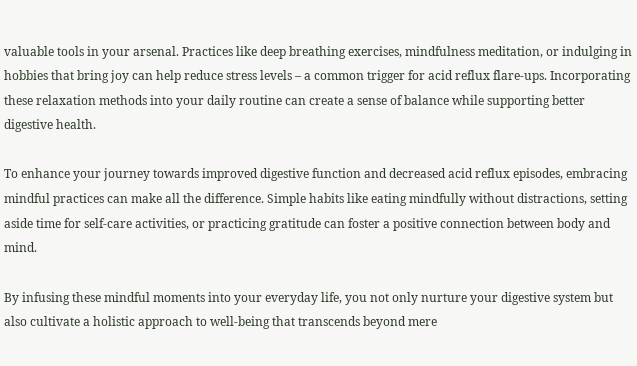valuable tools in your arsenal. Practices like deep breathing exercises, mindfulness meditation, or indulging in hobbies that bring joy can help reduce stress levels – a common trigger for acid reflux flare-ups. Incorporating these relaxation methods into your daily routine can create a sense of balance while supporting better digestive health.

To enhance your journey towards improved digestive function and decreased acid reflux episodes, embracing mindful practices can make all the difference. Simple habits like eating mindfully without distractions, setting aside time for self-care activities, or practicing gratitude can foster a positive connection between body and mind.

By infusing these mindful moments into your everyday life, you not only nurture your digestive system but also cultivate a holistic approach to well-being that transcends beyond mere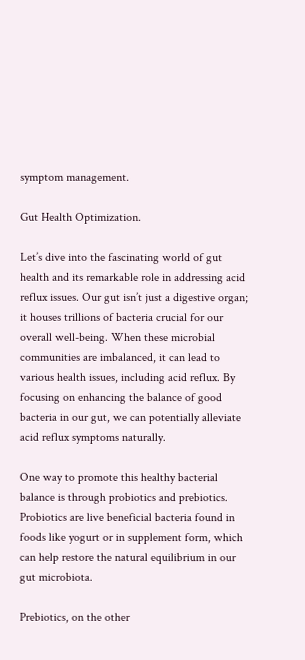symptom management.

Gut Health Optimization.

Let’s dive into the fascinating world of gut health and its remarkable role in addressing acid reflux issues. Our gut isn’t just a digestive organ; it houses trillions of bacteria crucial for our overall well-being. When these microbial communities are imbalanced, it can lead to various health issues, including acid reflux. By focusing on enhancing the balance of good bacteria in our gut, we can potentially alleviate acid reflux symptoms naturally.

One way to promote this healthy bacterial balance is through probiotics and prebiotics. Probiotics are live beneficial bacteria found in foods like yogurt or in supplement form, which can help restore the natural equilibrium in our gut microbiota.

Prebiotics, on the other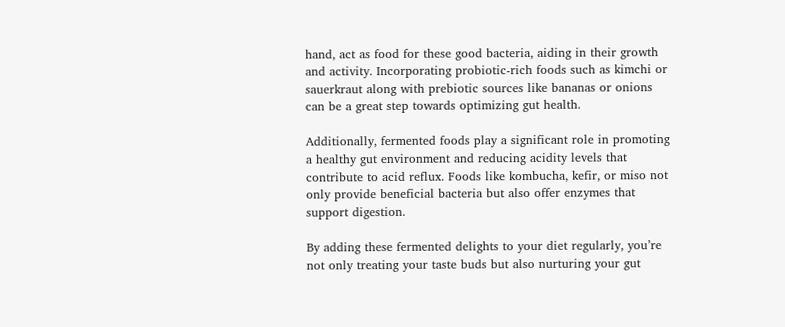hand, act as food for these good bacteria, aiding in their growth and activity. Incorporating probiotic-rich foods such as kimchi or sauerkraut along with prebiotic sources like bananas or onions can be a great step towards optimizing gut health.

Additionally, fermented foods play a significant role in promoting a healthy gut environment and reducing acidity levels that contribute to acid reflux. Foods like kombucha, kefir, or miso not only provide beneficial bacteria but also offer enzymes that support digestion.

By adding these fermented delights to your diet regularly, you’re not only treating your taste buds but also nurturing your gut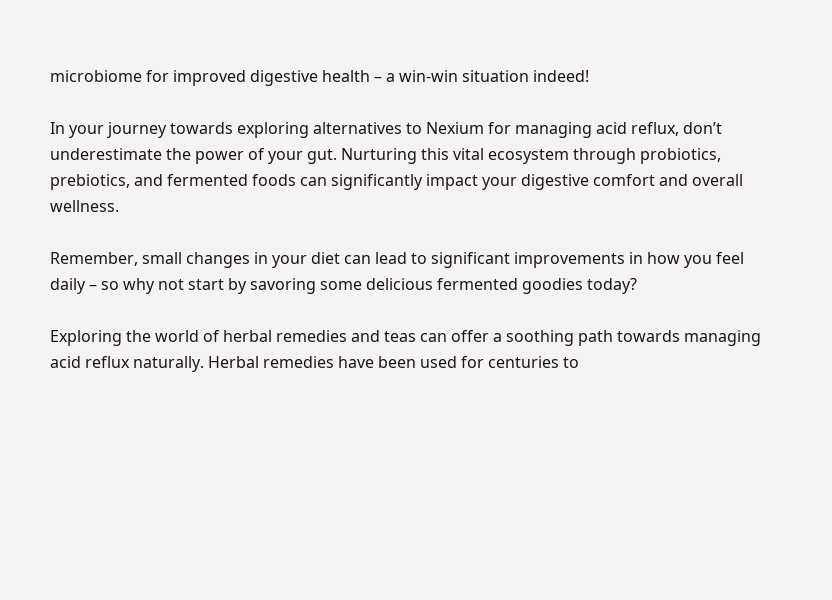microbiome for improved digestive health – a win-win situation indeed!

In your journey towards exploring alternatives to Nexium for managing acid reflux, don’t underestimate the power of your gut. Nurturing this vital ecosystem through probiotics, prebiotics, and fermented foods can significantly impact your digestive comfort and overall wellness.

Remember, small changes in your diet can lead to significant improvements in how you feel daily – so why not start by savoring some delicious fermented goodies today?

Exploring the world of herbal remedies and teas can offer a soothing path towards managing acid reflux naturally. Herbal remedies have been used for centuries to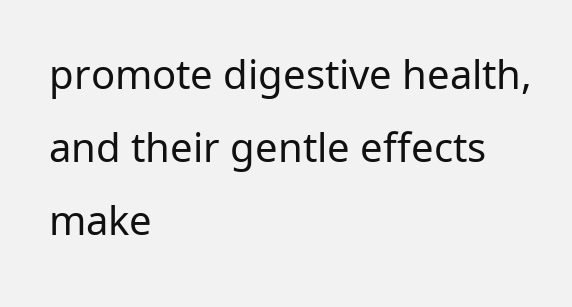promote digestive health, and their gentle effects make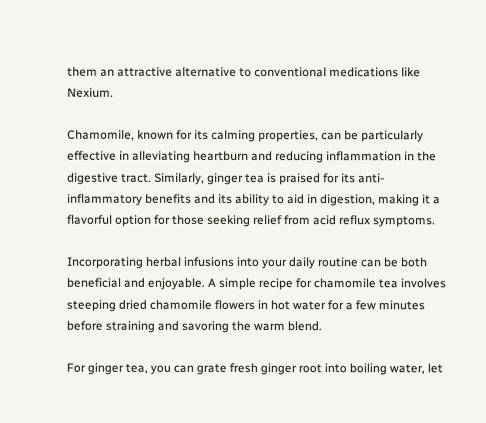them an attractive alternative to conventional medications like Nexium.

Chamomile, known for its calming properties, can be particularly effective in alleviating heartburn and reducing inflammation in the digestive tract. Similarly, ginger tea is praised for its anti-inflammatory benefits and its ability to aid in digestion, making it a flavorful option for those seeking relief from acid reflux symptoms.

Incorporating herbal infusions into your daily routine can be both beneficial and enjoyable. A simple recipe for chamomile tea involves steeping dried chamomile flowers in hot water for a few minutes before straining and savoring the warm blend.

For ginger tea, you can grate fresh ginger root into boiling water, let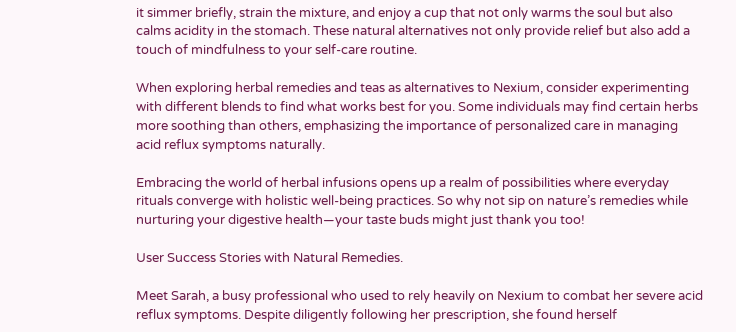it simmer briefly, strain the mixture, and enjoy a cup that not only warms the soul but also calms acidity in the stomach. These natural alternatives not only provide relief but also add a touch of mindfulness to your self-care routine.

When exploring herbal remedies and teas as alternatives to Nexium, consider experimenting with different blends to find what works best for you. Some individuals may find certain herbs more soothing than others, emphasizing the importance of personalized care in managing acid reflux symptoms naturally.

Embracing the world of herbal infusions opens up a realm of possibilities where everyday rituals converge with holistic well-being practices. So why not sip on nature’s remedies while nurturing your digestive health—your taste buds might just thank you too!

User Success Stories with Natural Remedies.

Meet Sarah, a busy professional who used to rely heavily on Nexium to combat her severe acid reflux symptoms. Despite diligently following her prescription, she found herself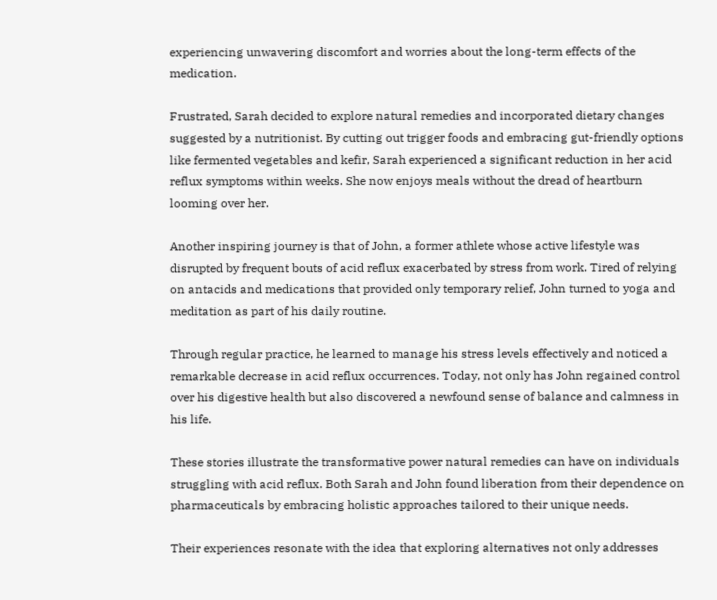experiencing unwavering discomfort and worries about the long-term effects of the medication.

Frustrated, Sarah decided to explore natural remedies and incorporated dietary changes suggested by a nutritionist. By cutting out trigger foods and embracing gut-friendly options like fermented vegetables and kefir, Sarah experienced a significant reduction in her acid reflux symptoms within weeks. She now enjoys meals without the dread of heartburn looming over her.

Another inspiring journey is that of John, a former athlete whose active lifestyle was disrupted by frequent bouts of acid reflux exacerbated by stress from work. Tired of relying on antacids and medications that provided only temporary relief, John turned to yoga and meditation as part of his daily routine.

Through regular practice, he learned to manage his stress levels effectively and noticed a remarkable decrease in acid reflux occurrences. Today, not only has John regained control over his digestive health but also discovered a newfound sense of balance and calmness in his life.

These stories illustrate the transformative power natural remedies can have on individuals struggling with acid reflux. Both Sarah and John found liberation from their dependence on pharmaceuticals by embracing holistic approaches tailored to their unique needs.

Their experiences resonate with the idea that exploring alternatives not only addresses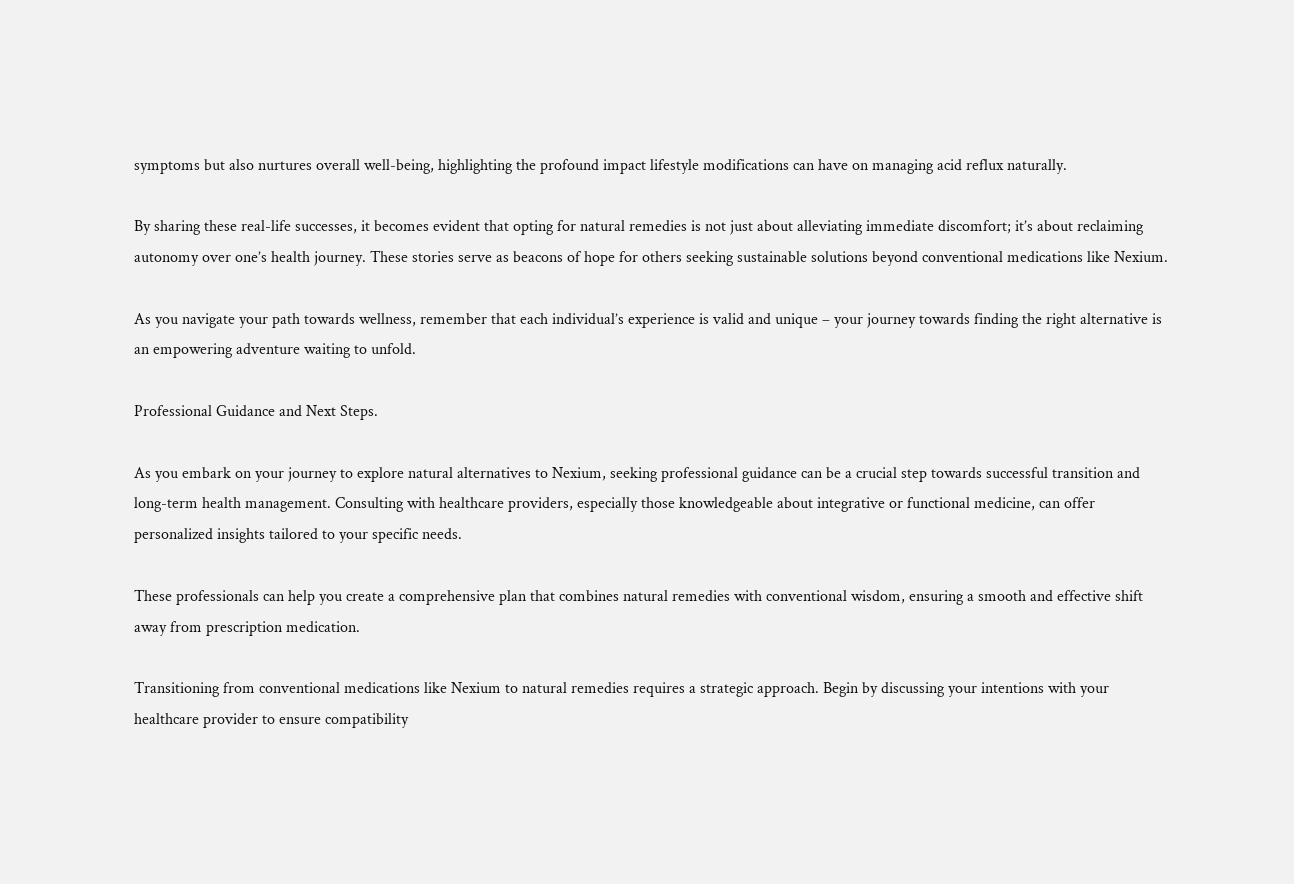symptoms but also nurtures overall well-being, highlighting the profound impact lifestyle modifications can have on managing acid reflux naturally.

By sharing these real-life successes, it becomes evident that opting for natural remedies is not just about alleviating immediate discomfort; it’s about reclaiming autonomy over one’s health journey. These stories serve as beacons of hope for others seeking sustainable solutions beyond conventional medications like Nexium.

As you navigate your path towards wellness, remember that each individual’s experience is valid and unique – your journey towards finding the right alternative is an empowering adventure waiting to unfold.

Professional Guidance and Next Steps.

As you embark on your journey to explore natural alternatives to Nexium, seeking professional guidance can be a crucial step towards successful transition and long-term health management. Consulting with healthcare providers, especially those knowledgeable about integrative or functional medicine, can offer personalized insights tailored to your specific needs.

These professionals can help you create a comprehensive plan that combines natural remedies with conventional wisdom, ensuring a smooth and effective shift away from prescription medication.

Transitioning from conventional medications like Nexium to natural remedies requires a strategic approach. Begin by discussing your intentions with your healthcare provider to ensure compatibility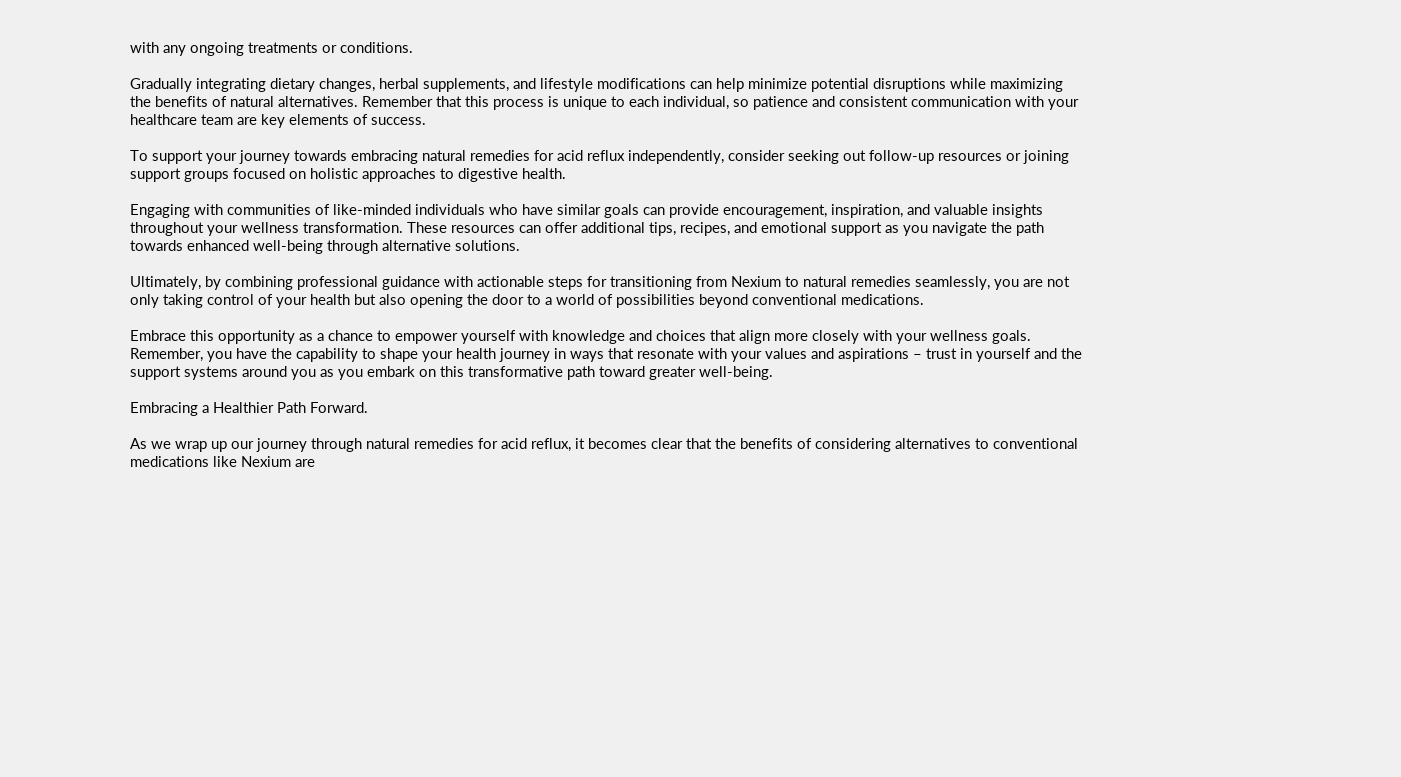with any ongoing treatments or conditions.

Gradually integrating dietary changes, herbal supplements, and lifestyle modifications can help minimize potential disruptions while maximizing the benefits of natural alternatives. Remember that this process is unique to each individual, so patience and consistent communication with your healthcare team are key elements of success.

To support your journey towards embracing natural remedies for acid reflux independently, consider seeking out follow-up resources or joining support groups focused on holistic approaches to digestive health.

Engaging with communities of like-minded individuals who have similar goals can provide encouragement, inspiration, and valuable insights throughout your wellness transformation. These resources can offer additional tips, recipes, and emotional support as you navigate the path towards enhanced well-being through alternative solutions.

Ultimately, by combining professional guidance with actionable steps for transitioning from Nexium to natural remedies seamlessly, you are not only taking control of your health but also opening the door to a world of possibilities beyond conventional medications.

Embrace this opportunity as a chance to empower yourself with knowledge and choices that align more closely with your wellness goals. Remember, you have the capability to shape your health journey in ways that resonate with your values and aspirations – trust in yourself and the support systems around you as you embark on this transformative path toward greater well-being.

Embracing a Healthier Path Forward.

As we wrap up our journey through natural remedies for acid reflux, it becomes clear that the benefits of considering alternatives to conventional medications like Nexium are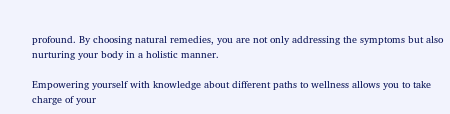profound. By choosing natural remedies, you are not only addressing the symptoms but also nurturing your body in a holistic manner.

Empowering yourself with knowledge about different paths to wellness allows you to take charge of your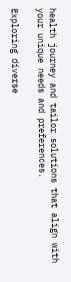health journey and tailor solutions that align with your unique needs and preferences.

Exploring diverse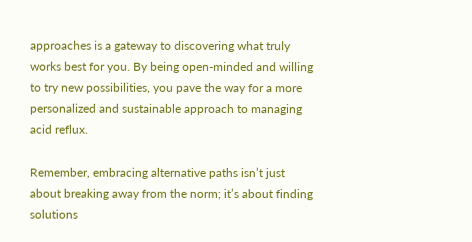approaches is a gateway to discovering what truly works best for you. By being open-minded and willing to try new possibilities, you pave the way for a more personalized and sustainable approach to managing acid reflux.

Remember, embracing alternative paths isn’t just about breaking away from the norm; it’s about finding solutions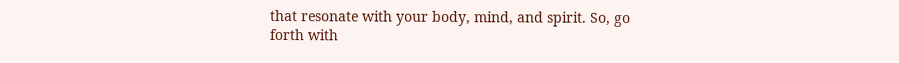that resonate with your body, mind, and spirit. So, go forth with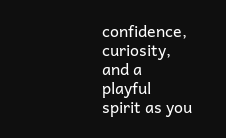confidence, curiosity, and a playful spirit as you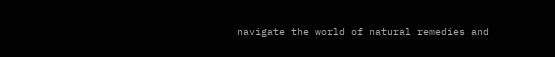navigate the world of natural remedies and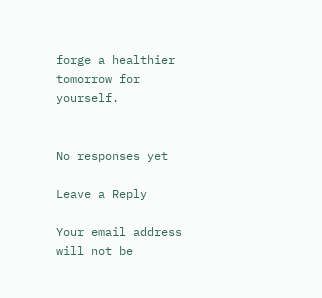forge a healthier tomorrow for yourself.


No responses yet

Leave a Reply

Your email address will not be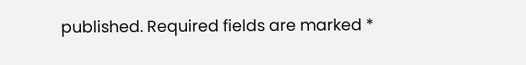published. Required fields are marked *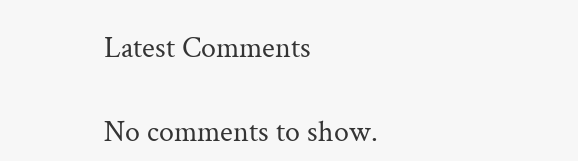Latest Comments

No comments to show.